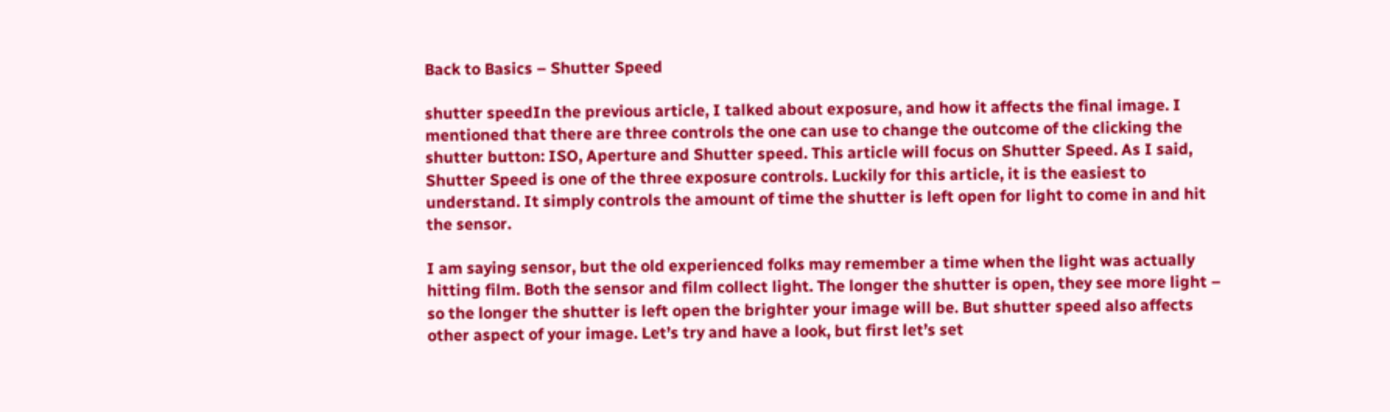Back to Basics – Shutter Speed

shutter speedIn the previous article, I talked about exposure, and how it affects the final image. I mentioned that there are three controls the one can use to change the outcome of the clicking the shutter button: ISO, Aperture and Shutter speed. This article will focus on Shutter Speed. As I said, Shutter Speed is one of the three exposure controls. Luckily for this article, it is the easiest to understand. It simply controls the amount of time the shutter is left open for light to come in and hit the sensor.

I am saying sensor, but the old experienced folks may remember a time when the light was actually hitting film. Both the sensor and film collect light. The longer the shutter is open, they see more light – so the longer the shutter is left open the brighter your image will be. But shutter speed also affects other aspect of your image. Let’s try and have a look, but first let’s set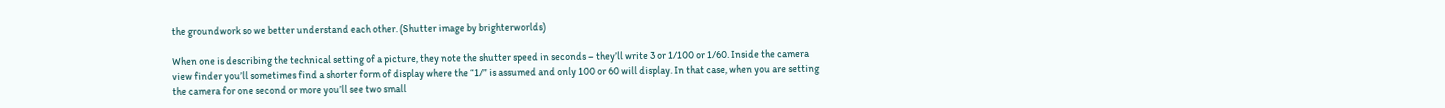the groundwork so we better understand each other. (Shutter image by brighterworlds)

When one is describing the technical setting of a picture, they note the shutter speed in seconds – they’ll write 3 or 1/100 or 1/60. Inside the camera view finder you’ll sometimes find a shorter form of display where the “1/” is assumed and only 100 or 60 will display. In that case, when you are setting the camera for one second or more you’ll see two small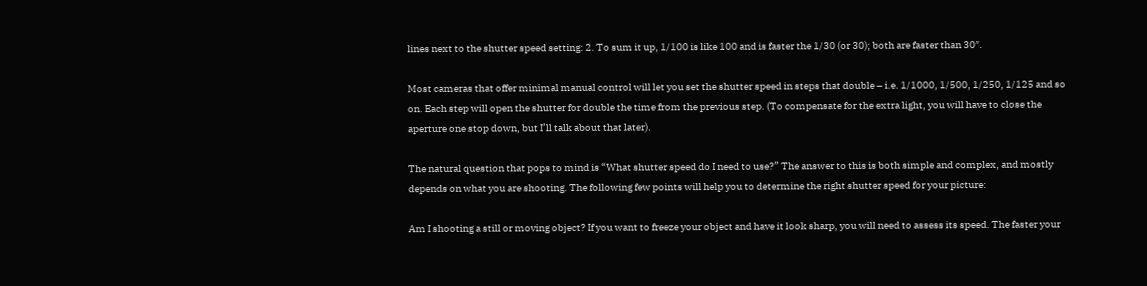lines next to the shutter speed setting: 2. To sum it up, 1/100 is like 100 and is faster the 1/30 (or 30); both are faster than 30″.

Most cameras that offer minimal manual control will let you set the shutter speed in steps that double – i.e. 1/1000, 1/500, 1/250, 1/125 and so on. Each step will open the shutter for double the time from the previous step. (To compensate for the extra light, you will have to close the aperture one stop down, but I’ll talk about that later).

The natural question that pops to mind is “What shutter speed do I need to use?” The answer to this is both simple and complex, and mostly depends on what you are shooting. The following few points will help you to determine the right shutter speed for your picture:

Am I shooting a still or moving object? If you want to freeze your object and have it look sharp, you will need to assess its speed. The faster your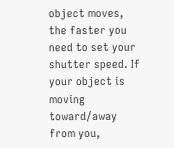object moves, the faster you need to set your shutter speed. If your object is moving toward/away from you,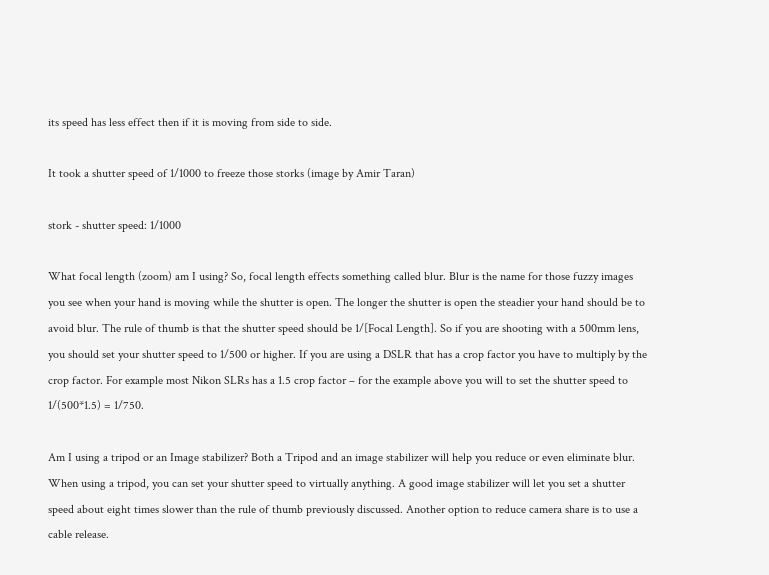its speed has less effect then if it is moving from side to side.

It took a shutter speed of 1/1000 to freeze those storks (image by Amir Taran)

stork - shutter speed: 1/1000

What focal length (zoom) am I using? So, focal length effects something called blur. Blur is the name for those fuzzy images you see when your hand is moving while the shutter is open. The longer the shutter is open the steadier your hand should be to avoid blur. The rule of thumb is that the shutter speed should be 1/[Focal Length]. So if you are shooting with a 500mm lens, you should set your shutter speed to 1/500 or higher. If you are using a DSLR that has a crop factor you have to multiply by the crop factor. For example most Nikon SLRs has a 1.5 crop factor – for the example above you will to set the shutter speed to 1/(500*1.5) = 1/750.

Am I using a tripod or an Image stabilizer? Both a Tripod and an image stabilizer will help you reduce or even eliminate blur. When using a tripod, you can set your shutter speed to virtually anything. A good image stabilizer will let you set a shutter speed about eight times slower than the rule of thumb previously discussed. Another option to reduce camera share is to use a cable release.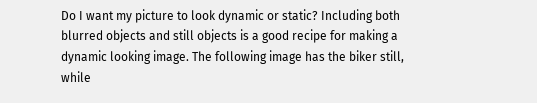Do I want my picture to look dynamic or static? Including both blurred objects and still objects is a good recipe for making a dynamic looking image. The following image has the biker still, while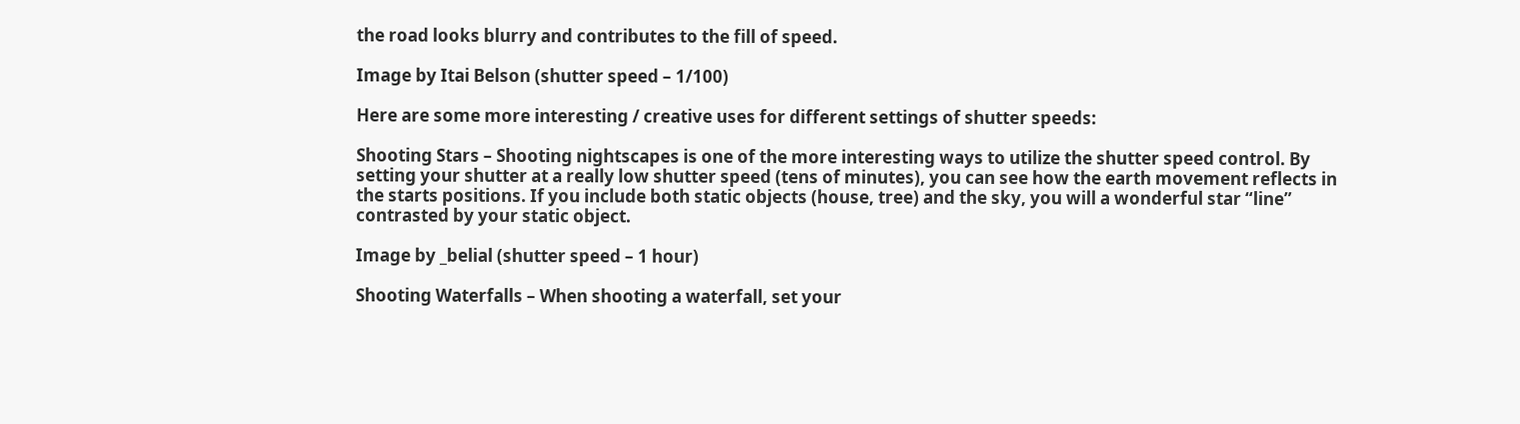the road looks blurry and contributes to the fill of speed.

Image by Itai Belson (shutter speed – 1/100)

Here are some more interesting / creative uses for different settings of shutter speeds:

Shooting Stars – Shooting nightscapes is one of the more interesting ways to utilize the shutter speed control. By setting your shutter at a really low shutter speed (tens of minutes), you can see how the earth movement reflects in the starts positions. If you include both static objects (house, tree) and the sky, you will a wonderful star “line” contrasted by your static object.

Image by _belial (shutter speed – 1 hour)

Shooting Waterfalls – When shooting a waterfall, set your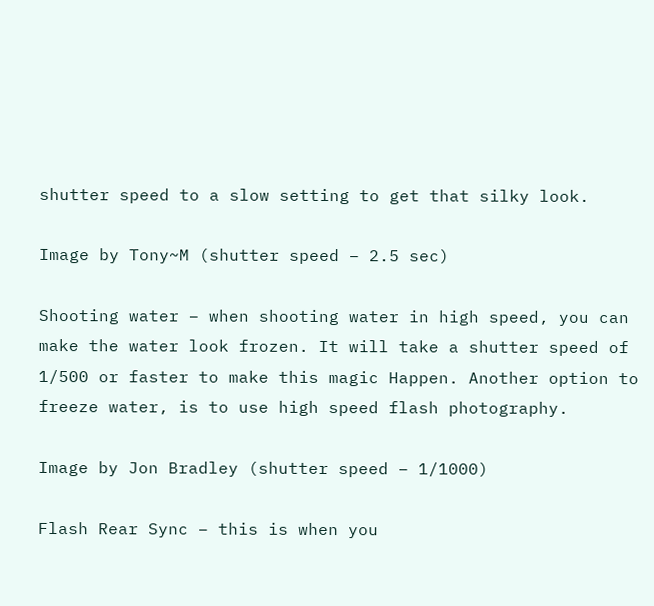shutter speed to a slow setting to get that silky look.

Image by Tony~M (shutter speed – 2.5 sec)

Shooting water – when shooting water in high speed, you can make the water look frozen. It will take a shutter speed of 1/500 or faster to make this magic Happen. Another option to freeze water, is to use high speed flash photography.

Image by Jon Bradley (shutter speed – 1/1000)

Flash Rear Sync – this is when you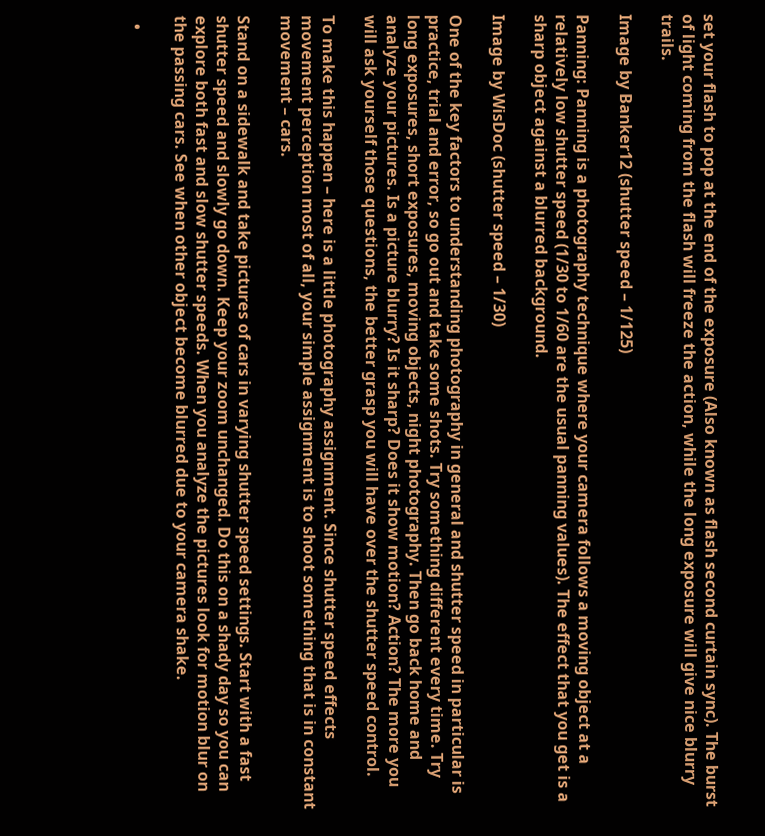set your flash to pop at the end of the exposure (Also known as flash second curtain sync). The burst of light coming from the flash will freeze the action, while the long exposure will give nice blurry trails.

Image by Banker12 (shutter speed – 1/125)

Panning: Panning is a photography technique where your camera follows a moving object at a relatively low shutter speed (1/30 to 1/60 are the usual panning values). The effect that you get is a sharp object against a blurred background.

Image by WisDoc (shutter speed – 1/30)

One of the key factors to understanding photography in general and shutter speed in particular is practice, trial and error, so go out and take some shots. Try something different every time. Try long exposures, short exposures, moving objects, night photography. Then go back home and analyze your pictures. Is a picture blurry? Is it sharp? Does it show motion? Action? The more you will ask yourself those questions, the better grasp you will have over the shutter speed control.

To make this happen – here is a little photography assignment. Since shutter speed effects movement perception most of all, your simple assignment is to shoot something that is in constant movement – cars.

Stand on a sidewalk and take pictures of cars in varying shutter speed settings. Start with a fast shutter speed and slowly go down. Keep your zoom unchanged. Do this on a shady day so you can explore both fast and slow shutter speeds. When you analyze the pictures look for motion blur on the passing cars. See when other object become blurred due to your camera shake.

  •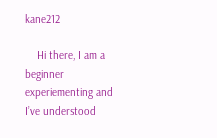kane212

    Hi there, I am a beginner experiementing and I’ve understood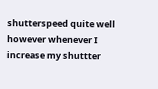shutterspeed quite well however whenever I increase my shuttter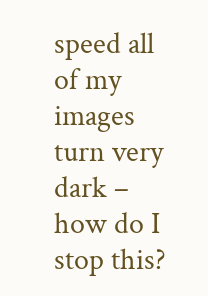speed all of my images turn very dark – how do I stop this?